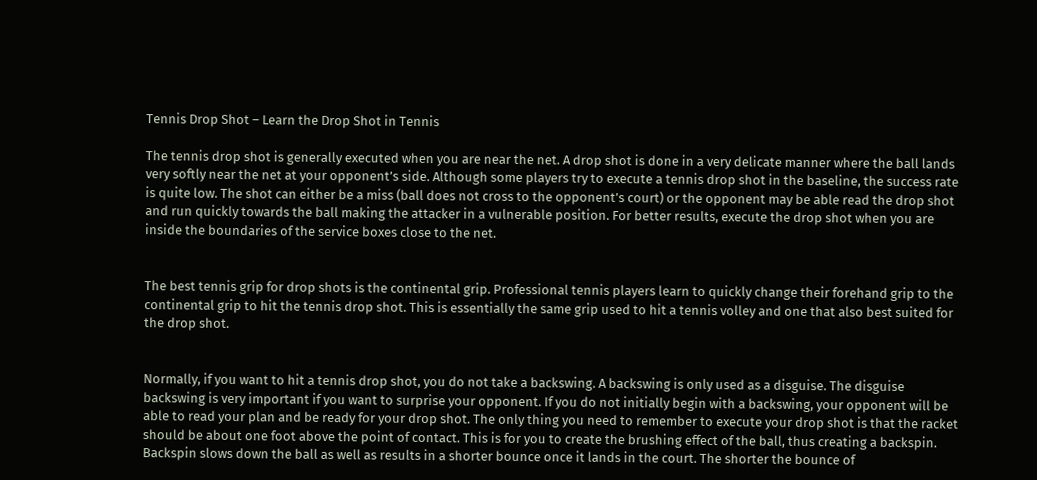Tennis Drop Shot – Learn the Drop Shot in Tennis

The tennis drop shot is generally executed when you are near the net. A drop shot is done in a very delicate manner where the ball lands very softly near the net at your opponent’s side. Although some players try to execute a tennis drop shot in the baseline, the success rate is quite low. The shot can either be a miss (ball does not cross to the opponent’s court) or the opponent may be able read the drop shot and run quickly towards the ball making the attacker in a vulnerable position. For better results, execute the drop shot when you are inside the boundaries of the service boxes close to the net.


The best tennis grip for drop shots is the continental grip. Professional tennis players learn to quickly change their forehand grip to the continental grip to hit the tennis drop shot. This is essentially the same grip used to hit a tennis volley and one that also best suited for the drop shot.


Normally, if you want to hit a tennis drop shot, you do not take a backswing. A backswing is only used as a disguise. The disguise backswing is very important if you want to surprise your opponent. If you do not initially begin with a backswing, your opponent will be able to read your plan and be ready for your drop shot. The only thing you need to remember to execute your drop shot is that the racket should be about one foot above the point of contact. This is for you to create the brushing effect of the ball, thus creating a backspin. Backspin slows down the ball as well as results in a shorter bounce once it lands in the court. The shorter the bounce of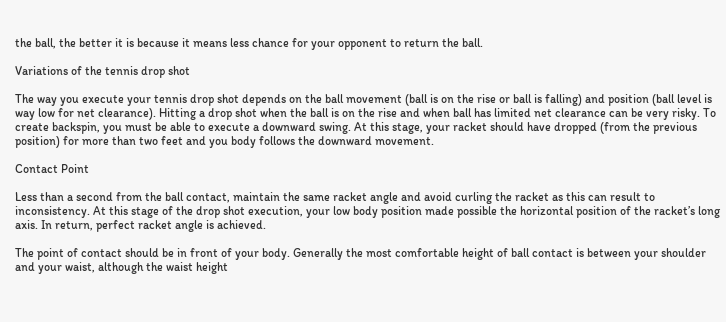the ball, the better it is because it means less chance for your opponent to return the ball.

Variations of the tennis drop shot

The way you execute your tennis drop shot depends on the ball movement (ball is on the rise or ball is falling) and position (ball level is way low for net clearance). Hitting a drop shot when the ball is on the rise and when ball has limited net clearance can be very risky. To create backspin, you must be able to execute a downward swing. At this stage, your racket should have dropped (from the previous position) for more than two feet and you body follows the downward movement.

Contact Point

Less than a second from the ball contact, maintain the same racket angle and avoid curling the racket as this can result to inconsistency. At this stage of the drop shot execution, your low body position made possible the horizontal position of the racket’s long axis. In return, perfect racket angle is achieved.

The point of contact should be in front of your body. Generally the most comfortable height of ball contact is between your shoulder and your waist, although the waist height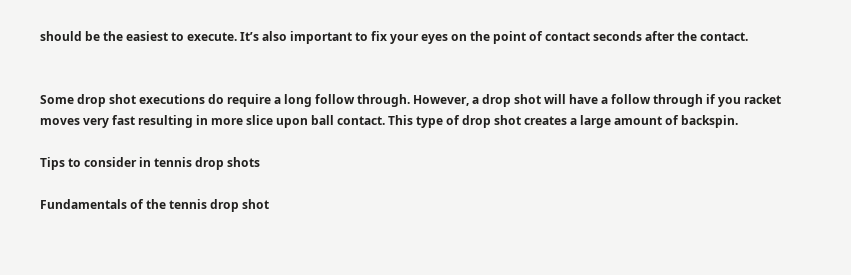should be the easiest to execute. It’s also important to fix your eyes on the point of contact seconds after the contact.


Some drop shot executions do require a long follow through. However, a drop shot will have a follow through if you racket moves very fast resulting in more slice upon ball contact. This type of drop shot creates a large amount of backspin.

Tips to consider in tennis drop shots

Fundamentals of the tennis drop shot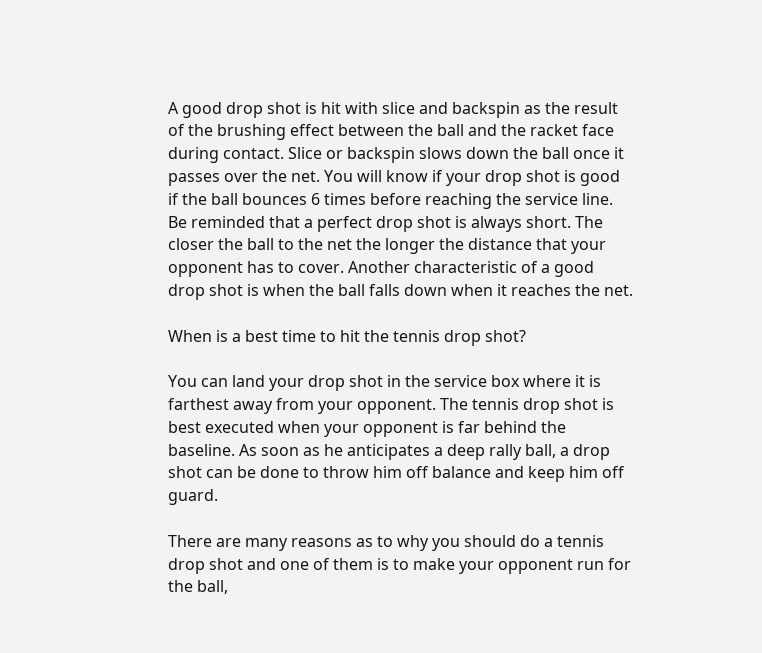A good drop shot is hit with slice and backspin as the result of the brushing effect between the ball and the racket face during contact. Slice or backspin slows down the ball once it passes over the net. You will know if your drop shot is good if the ball bounces 6 times before reaching the service line. Be reminded that a perfect drop shot is always short. The closer the ball to the net the longer the distance that your opponent has to cover. Another characteristic of a good drop shot is when the ball falls down when it reaches the net.

When is a best time to hit the tennis drop shot?

You can land your drop shot in the service box where it is farthest away from your opponent. The tennis drop shot is best executed when your opponent is far behind the baseline. As soon as he anticipates a deep rally ball, a drop shot can be done to throw him off balance and keep him off guard.

There are many reasons as to why you should do a tennis drop shot and one of them is to make your opponent run for the ball,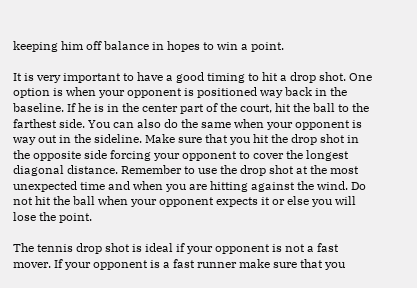keeping him off balance in hopes to win a point.

It is very important to have a good timing to hit a drop shot. One option is when your opponent is positioned way back in the baseline. If he is in the center part of the court, hit the ball to the farthest side. You can also do the same when your opponent is way out in the sideline. Make sure that you hit the drop shot in the opposite side forcing your opponent to cover the longest diagonal distance. Remember to use the drop shot at the most unexpected time and when you are hitting against the wind. Do not hit the ball when your opponent expects it or else you will lose the point.

The tennis drop shot is ideal if your opponent is not a fast mover. If your opponent is a fast runner make sure that you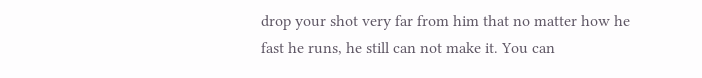drop your shot very far from him that no matter how he fast he runs, he still can not make it. You can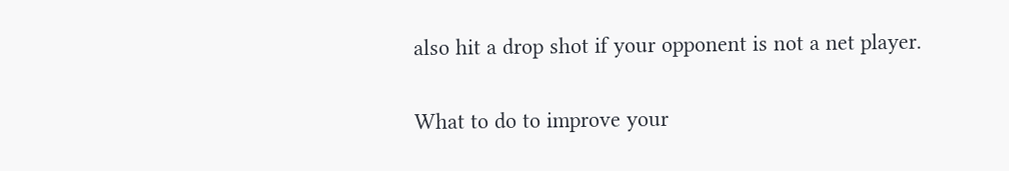also hit a drop shot if your opponent is not a net player.

What to do to improve your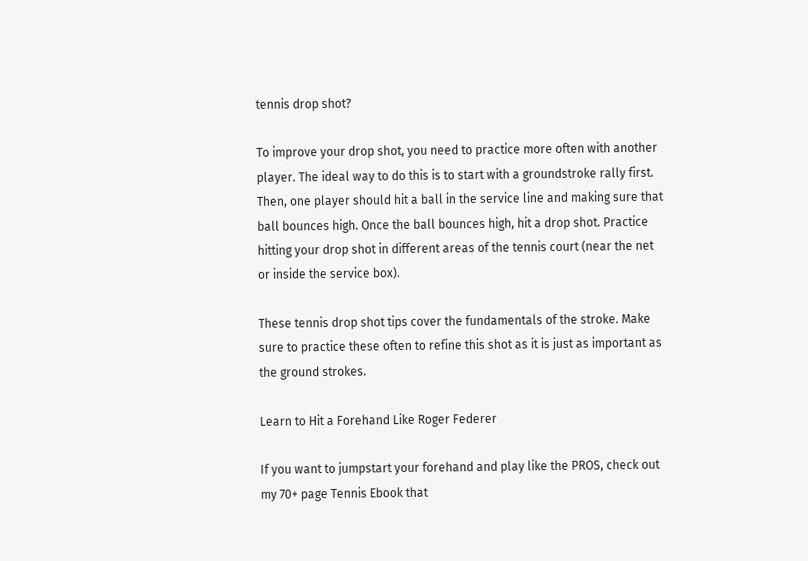tennis drop shot?

To improve your drop shot, you need to practice more often with another player. The ideal way to do this is to start with a groundstroke rally first. Then, one player should hit a ball in the service line and making sure that ball bounces high. Once the ball bounces high, hit a drop shot. Practice hitting your drop shot in different areas of the tennis court (near the net or inside the service box).

These tennis drop shot tips cover the fundamentals of the stroke. Make sure to practice these often to refine this shot as it is just as important as the ground strokes.

Learn to Hit a Forehand Like Roger Federer

If you want to jumpstart your forehand and play like the PROS, check out my 70+ page Tennis Ebook that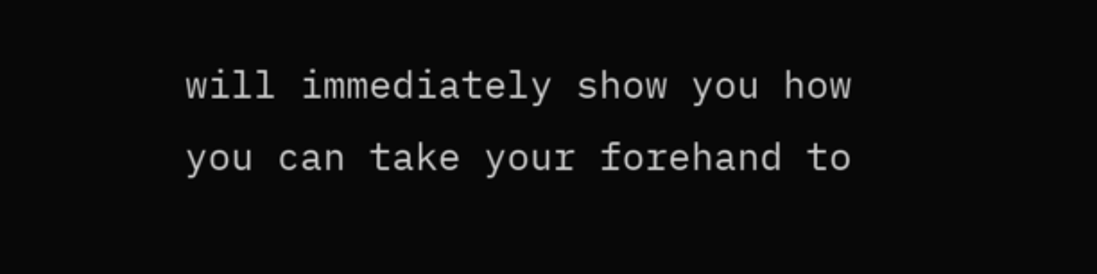will immediately show you how you can take your forehand to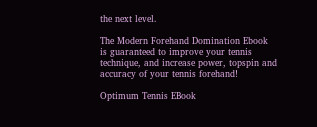the next level.

The Modern Forehand Domination Ebook is guaranteed to improve your tennis technique, and increase power, topspin and accuracy of your tennis forehand!

Optimum Tennis EBook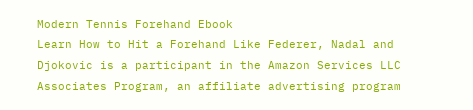Modern Tennis Forehand Ebook
Learn How to Hit a Forehand Like Federer, Nadal and Djokovic is a participant in the Amazon Services LLC Associates Program, an affiliate advertising program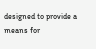designed to provide a means for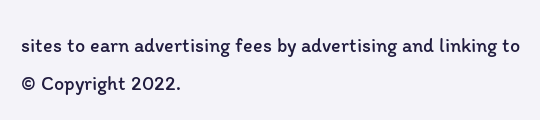sites to earn advertising fees by advertising and linking to © Copyright 2022.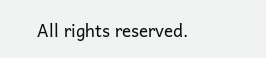All rights reserved.